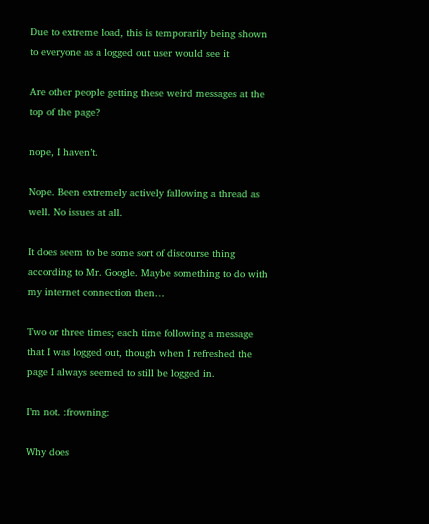Due to extreme load, this is temporarily being shown to everyone as a logged out user would see it

Are other people getting these weird messages at the top of the page?

nope, I haven’t.

Nope. Been extremely actively fallowing a thread as well. No issues at all.

It does seem to be some sort of discourse thing according to Mr. Google. Maybe something to do with my internet connection then…

Two or three times; each time following a message that I was logged out, though when I refreshed the page I always seemed to still be logged in.

I’m not. :frowning:

Why does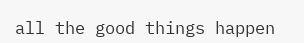all the good things happen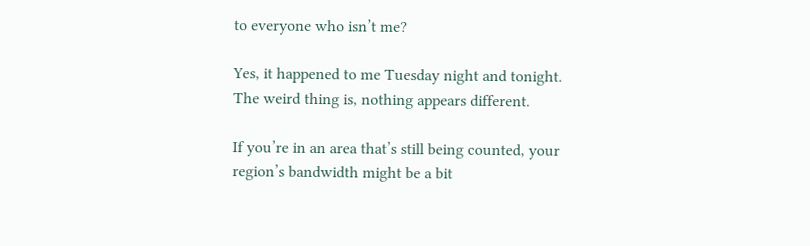to everyone who isn’t me?

Yes, it happened to me Tuesday night and tonight. The weird thing is, nothing appears different.

If you’re in an area that’s still being counted, your region’s bandwidth might be a bit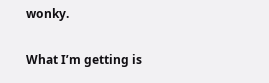wonky.

What I’m getting is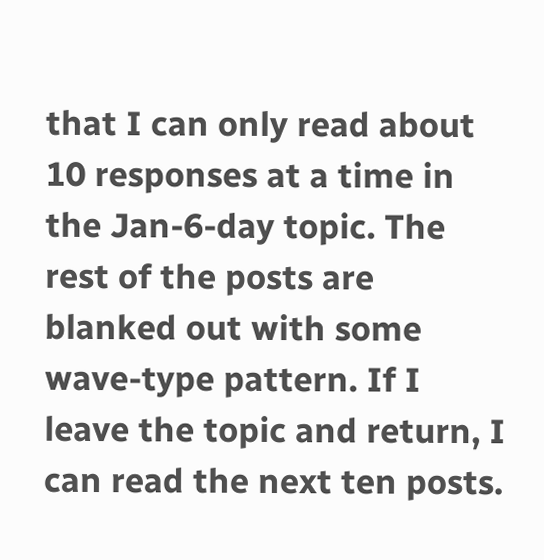that I can only read about 10 responses at a time in the Jan-6-day topic. The rest of the posts are blanked out with some wave-type pattern. If I leave the topic and return, I can read the next ten posts.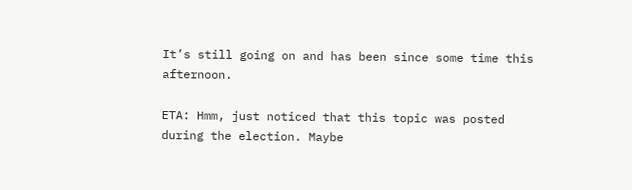It’s still going on and has been since some time this afternoon.

ETA: Hmm, just noticed that this topic was posted during the election. Maybe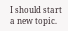I should start a new topic.